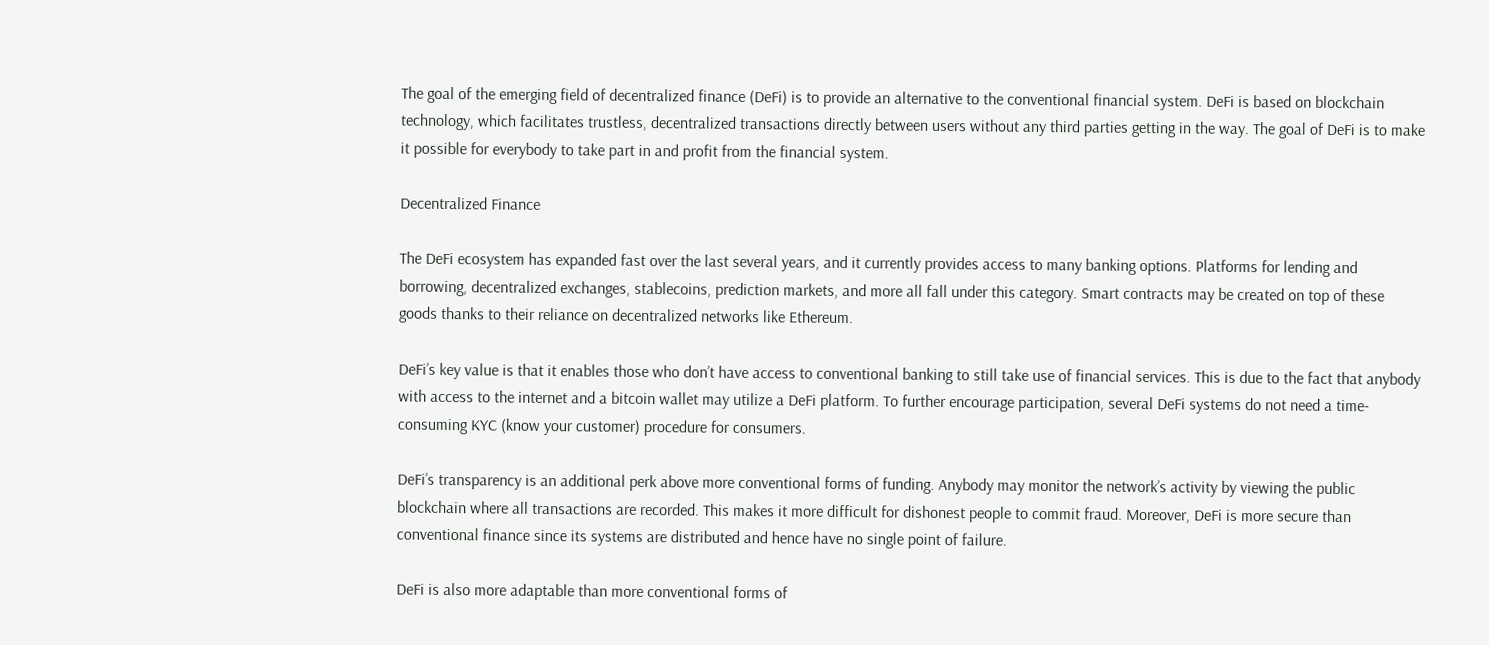The goal of the emerging field of decentralized finance (DeFi) is to provide an alternative to the conventional financial system. DeFi is based on blockchain technology, which facilitates trustless, decentralized transactions directly between users without any third parties getting in the way. The goal of DeFi is to make it possible for everybody to take part in and profit from the financial system.

Decentralized Finance

The DeFi ecosystem has expanded fast over the last several years, and it currently provides access to many banking options. Platforms for lending and borrowing, decentralized exchanges, stablecoins, prediction markets, and more all fall under this category. Smart contracts may be created on top of these goods thanks to their reliance on decentralized networks like Ethereum.

DeFi’s key value is that it enables those who don’t have access to conventional banking to still take use of financial services. This is due to the fact that anybody with access to the internet and a bitcoin wallet may utilize a DeFi platform. To further encourage participation, several DeFi systems do not need a time-consuming KYC (know your customer) procedure for consumers.

DeFi’s transparency is an additional perk above more conventional forms of funding. Anybody may monitor the network’s activity by viewing the public blockchain where all transactions are recorded. This makes it more difficult for dishonest people to commit fraud. Moreover, DeFi is more secure than conventional finance since its systems are distributed and hence have no single point of failure.

DeFi is also more adaptable than more conventional forms of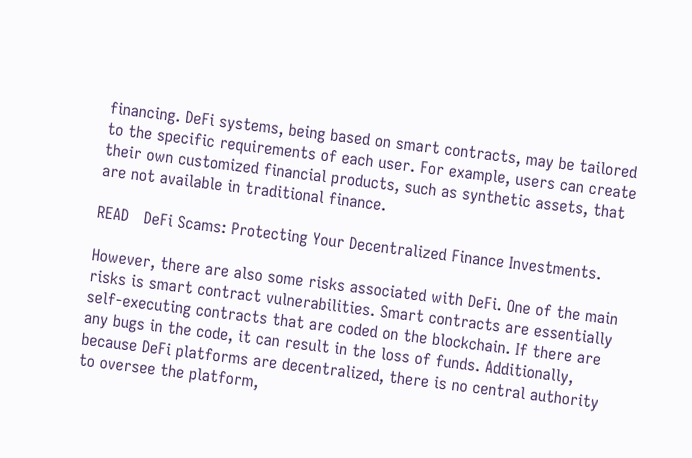financing. DeFi systems, being based on smart contracts, may be tailored to the specific requirements of each user. For example, users can create their own customized financial products, such as synthetic assets, that are not available in traditional finance.

READ   DeFi Scams: Protecting Your Decentralized Finance Investments.

However, there are also some risks associated with DeFi. One of the main risks is smart contract vulnerabilities. Smart contracts are essentially self-executing contracts that are coded on the blockchain. If there are any bugs in the code, it can result in the loss of funds. Additionally, because DeFi platforms are decentralized, there is no central authority to oversee the platform,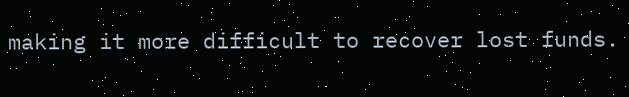making it more difficult to recover lost funds.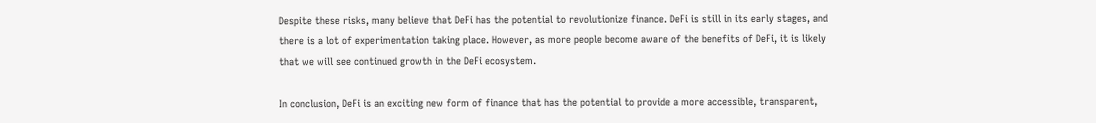Despite these risks, many believe that DeFi has the potential to revolutionize finance. DeFi is still in its early stages, and there is a lot of experimentation taking place. However, as more people become aware of the benefits of DeFi, it is likely that we will see continued growth in the DeFi ecosystem.

In conclusion, DeFi is an exciting new form of finance that has the potential to provide a more accessible, transparent,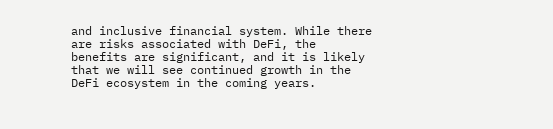and inclusive financial system. While there are risks associated with DeFi, the benefits are significant, and it is likely that we will see continued growth in the DeFi ecosystem in the coming years.